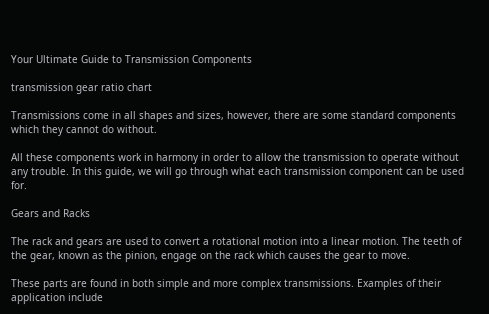Your Ultimate Guide to Transmission Components

transmission gear ratio chart

Transmissions come in all shapes and sizes, however, there are some standard components which they cannot do without.

All these components work in harmony in order to allow the transmission to operate without any trouble. In this guide, we will go through what each transmission component can be used for.

Gears and Racks

The rack and gears are used to convert a rotational motion into a linear motion. The teeth of the gear, known as the pinion, engage on the rack which causes the gear to move.

These parts are found in both simple and more complex transmissions. Examples of their application include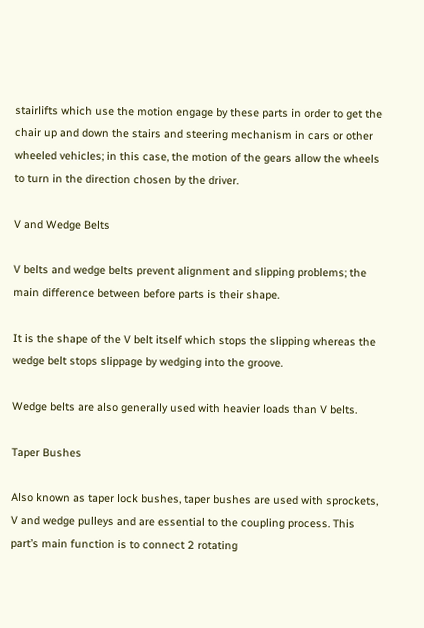stairlifts which use the motion engage by these parts in order to get the chair up and down the stairs and steering mechanism in cars or other wheeled vehicles; in this case, the motion of the gears allow the wheels to turn in the direction chosen by the driver.

V and Wedge Belts

V belts and wedge belts prevent alignment and slipping problems; the main difference between before parts is their shape.

It is the shape of the V belt itself which stops the slipping whereas the wedge belt stops slippage by wedging into the groove.

Wedge belts are also generally used with heavier loads than V belts.

Taper Bushes

Also known as taper lock bushes, taper bushes are used with sprockets, V and wedge pulleys and are essential to the coupling process. This part’s main function is to connect 2 rotating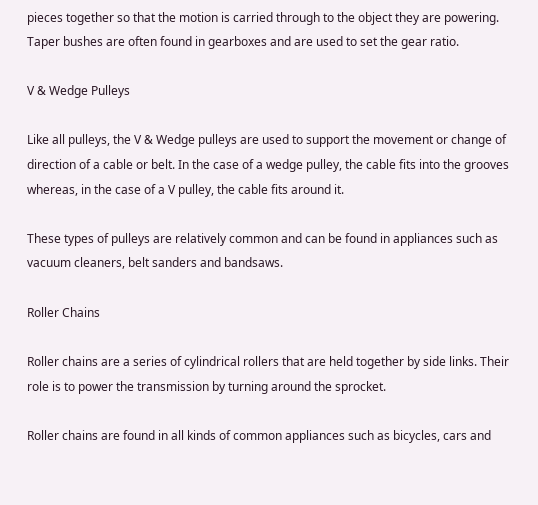pieces together so that the motion is carried through to the object they are powering. Taper bushes are often found in gearboxes and are used to set the gear ratio.

V & Wedge Pulleys

Like all pulleys, the V & Wedge pulleys are used to support the movement or change of direction of a cable or belt. In the case of a wedge pulley, the cable fits into the grooves whereas, in the case of a V pulley, the cable fits around it.

These types of pulleys are relatively common and can be found in appliances such as vacuum cleaners, belt sanders and bandsaws.

Roller Chains

Roller chains are a series of cylindrical rollers that are held together by side links. Their role is to power the transmission by turning around the sprocket.

Roller chains are found in all kinds of common appliances such as bicycles, cars and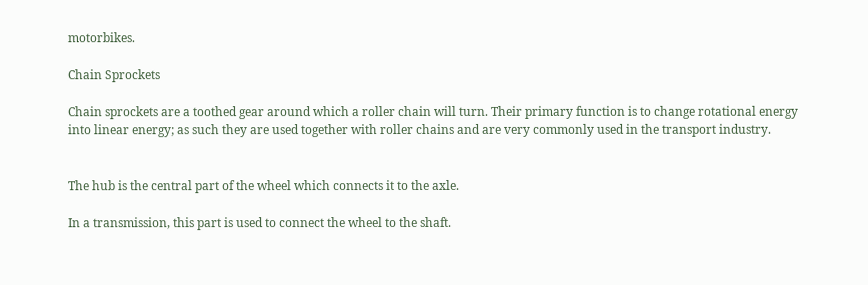motorbikes.

Chain Sprockets

Chain sprockets are a toothed gear around which a roller chain will turn. Their primary function is to change rotational energy into linear energy; as such they are used together with roller chains and are very commonly used in the transport industry.


The hub is the central part of the wheel which connects it to the axle.

In a transmission, this part is used to connect the wheel to the shaft.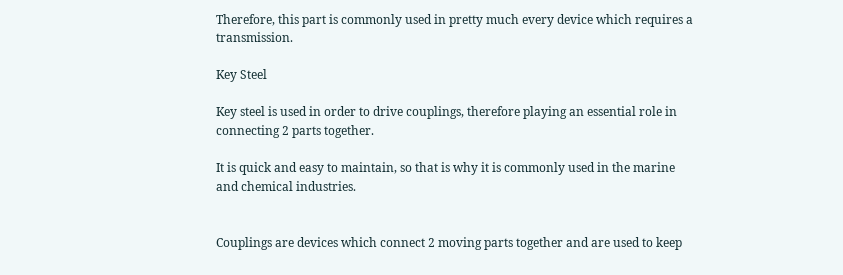Therefore, this part is commonly used in pretty much every device which requires a transmission.

Key Steel

Key steel is used in order to drive couplings, therefore playing an essential role in connecting 2 parts together.

It is quick and easy to maintain, so that is why it is commonly used in the marine and chemical industries.


Couplings are devices which connect 2 moving parts together and are used to keep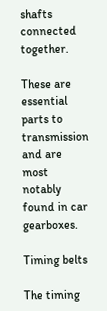shafts connected together.

These are essential parts to transmission and are most notably found in car gearboxes.

Timing belts

The timing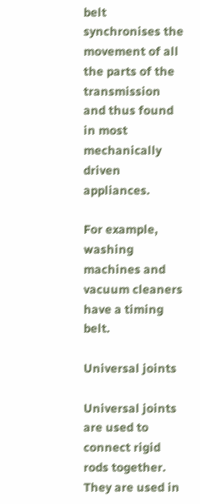belt synchronises the movement of all the parts of the transmission and thus found in most mechanically driven appliances.

For example, washing machines and vacuum cleaners have a timing belt.

Universal joints

Universal joints are used to connect rigid rods together. They are used in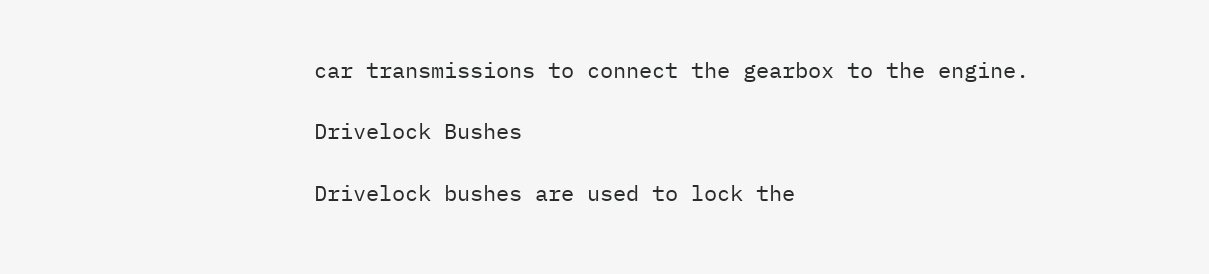car transmissions to connect the gearbox to the engine.

Drivelock Bushes

Drivelock bushes are used to lock the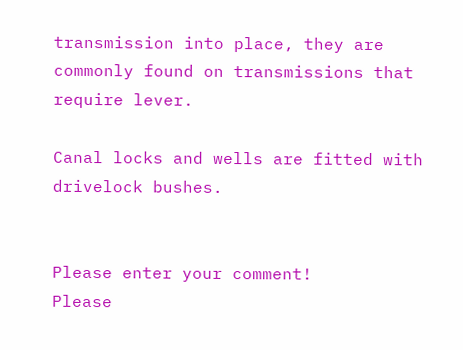transmission into place, they are commonly found on transmissions that require lever.

Canal locks and wells are fitted with drivelock bushes.


Please enter your comment!
Please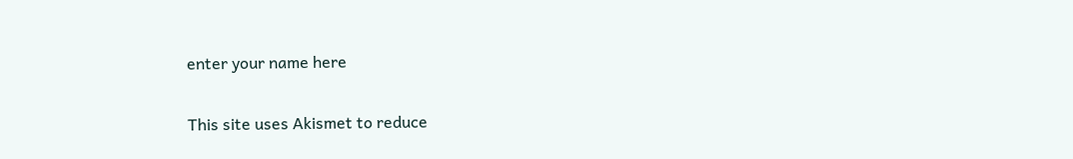enter your name here

This site uses Akismet to reduce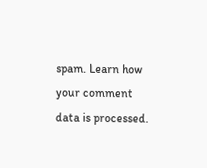spam. Learn how your comment data is processed.